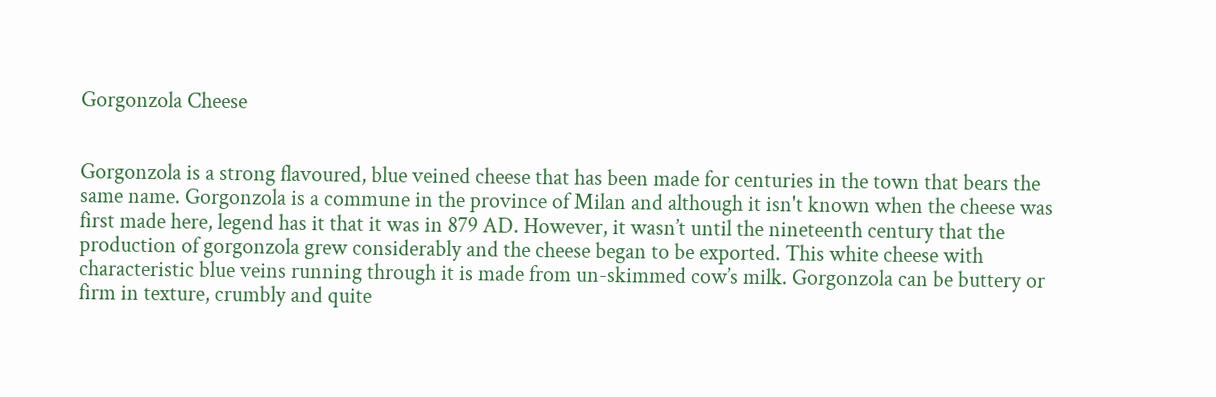Gorgonzola Cheese


Gorgonzola is a strong flavoured, blue veined cheese that has been made for centuries in the town that bears the same name. Gorgonzola is a commune in the province of Milan and although it isn't known when the cheese was first made here, legend has it that it was in 879 AD. However, it wasn’t until the nineteenth century that the production of gorgonzola grew considerably and the cheese began to be exported. This white cheese with characteristic blue veins running through it is made from un-skimmed cow’s milk. Gorgonzola can be buttery or firm in texture, crumbly and quite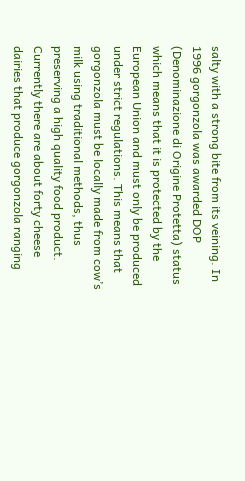salty with a strong bite from its veining. In 1996 gorgonzola was awarded DOP (Denominazione di Origine Protetta) status which means that it is protected by the European Union and must only be produced under strict regulations. This means that gorgonzola must be locally made from cow’s milk using traditional methods, thus preserving a high quality food product. Currently there are about forty cheese dairies that produce gorgonzola ranging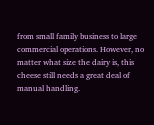from small family business to large commercial operations. However, no matter what size the dairy is, this cheese still needs a great deal of manual handling.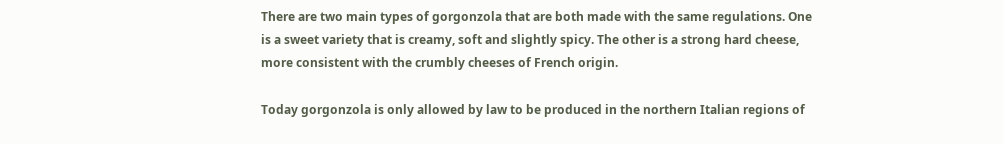There are two main types of gorgonzola that are both made with the same regulations. One is a sweet variety that is creamy, soft and slightly spicy. The other is a strong hard cheese, more consistent with the crumbly cheeses of French origin.

Today gorgonzola is only allowed by law to be produced in the northern Italian regions of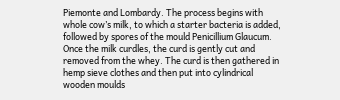Piemonte and Lombardy. The process begins with whole cow’s milk, to which a starter bacteria is added, followed by spores of the mould Penicillium Glaucum. Once the milk curdles, the curd is gently cut and removed from the whey. The curd is then gathered in hemp sieve clothes and then put into cylindrical wooden moulds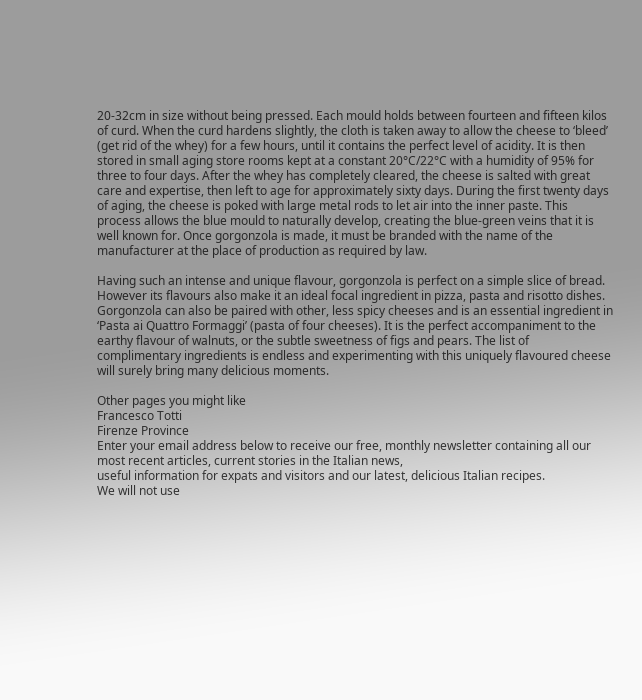20-32cm in size without being pressed. Each mould holds between fourteen and fifteen kilos of curd. When the curd hardens slightly, the cloth is taken away to allow the cheese to ‘bleed’ (get rid of the whey) for a few hours, until it contains the perfect level of acidity. It is then stored in small aging store rooms kept at a constant 20°C/22°C with a humidity of 95% for three to four days. After the whey has completely cleared, the cheese is salted with great care and expertise, then left to age for approximately sixty days. During the first twenty days of aging, the cheese is poked with large metal rods to let air into the inner paste. This process allows the blue mould to naturally develop, creating the blue-green veins that it is well known for. Once gorgonzola is made, it must be branded with the name of the manufacturer at the place of production as required by law.

Having such an intense and unique flavour, gorgonzola is perfect on a simple slice of bread. However its flavours also make it an ideal focal ingredient in pizza, pasta and risotto dishes. Gorgonzola can also be paired with other, less spicy cheeses and is an essential ingredient in ‘Pasta ai Quattro Formaggi’ (pasta of four cheeses). It is the perfect accompaniment to the earthy flavour of walnuts, or the subtle sweetness of figs and pears. The list of complimentary ingredients is endless and experimenting with this uniquely flavoured cheese will surely bring many delicious moments.

Other pages you might like
Francesco Totti
Firenze Province
Enter your email address below to receive our free, monthly newsletter containing all our most recent articles, current stories in the Italian news,
useful information for expats and visitors and our latest, delicious Italian recipes.
We will not use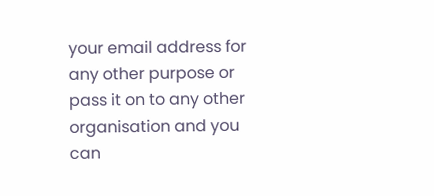your email address for any other purpose or pass it on to any other organisation and you can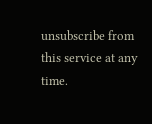unsubscribe from this service at any time.